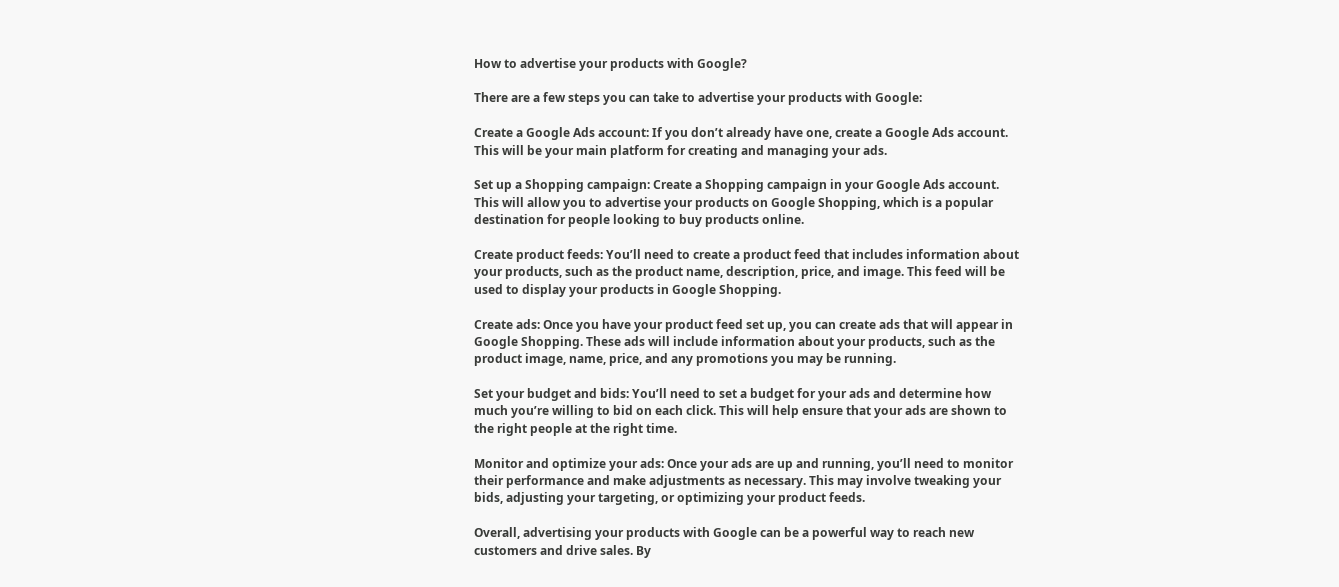How to advertise your products with Google?

There are a few steps you can take to advertise your products with Google:

Create a Google Ads account: If you don’t already have one, create a Google Ads account. This will be your main platform for creating and managing your ads.

Set up a Shopping campaign: Create a Shopping campaign in your Google Ads account. This will allow you to advertise your products on Google Shopping, which is a popular destination for people looking to buy products online.

Create product feeds: You’ll need to create a product feed that includes information about your products, such as the product name, description, price, and image. This feed will be used to display your products in Google Shopping.

Create ads: Once you have your product feed set up, you can create ads that will appear in Google Shopping. These ads will include information about your products, such as the product image, name, price, and any promotions you may be running.

Set your budget and bids: You’ll need to set a budget for your ads and determine how much you’re willing to bid on each click. This will help ensure that your ads are shown to the right people at the right time.

Monitor and optimize your ads: Once your ads are up and running, you’ll need to monitor their performance and make adjustments as necessary. This may involve tweaking your bids, adjusting your targeting, or optimizing your product feeds.

Overall, advertising your products with Google can be a powerful way to reach new customers and drive sales. By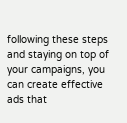following these steps and staying on top of your campaigns, you can create effective ads that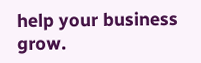help your business grow.